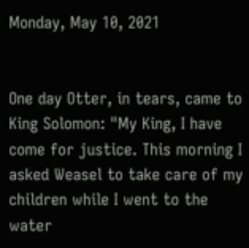Monday, May 10, 2021


One day Otter, in tears, came to King Solomon: "My King, I have come for justice. This morning I asked Weasel to take care of my children while I went to the water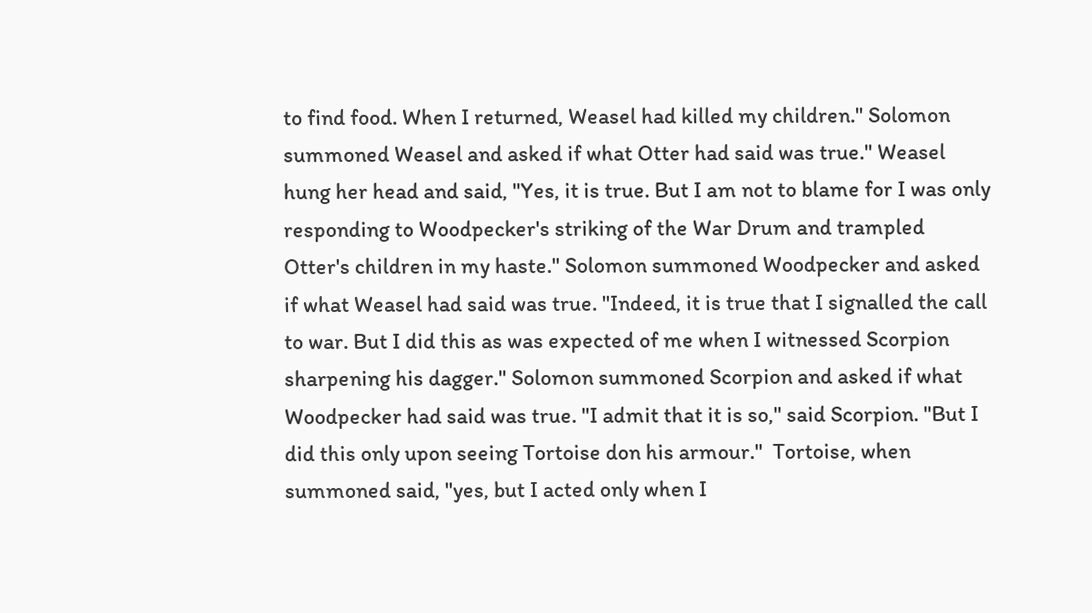to find food. When I returned, Weasel had killed my children." Solomon summoned Weasel and asked if what Otter had said was true." Weasel hung her head and said, "Yes, it is true. But I am not to blame for I was only responding to Woodpecker's striking of the War Drum and trampled Otter's children in my haste." Solomon summoned Woodpecker and asked if what Weasel had said was true. "Indeed, it is true that I signalled the call to war. But I did this as was expected of me when I witnessed Scorpion sharpening his dagger." Solomon summoned Scorpion and asked if what Woodpecker had said was true. "I admit that it is so," said Scorpion. "But I did this only upon seeing Tortoise don his armour."  Tortoise, when summoned said, "yes, but I acted only when I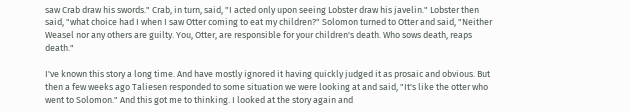saw Crab draw his swords." Crab, in turn, said, "I acted only upon seeing Lobster draw his javelin." Lobster then said, "what choice had I when I saw Otter coming to eat my children?" Solomon turned to Otter and said, "Neither Weasel nor any others are guilty. You, Otter, are responsible for your children's death. Who sows death, reaps death."

I've known this story a long time. And have mostly ignored it having quickly judged it as prosaic and obvious. But then a few weeks ago Taliesen responded to some situation we were looking at and said, "It's like the otter who went to Solomon." And this got me to thinking. I looked at the story again and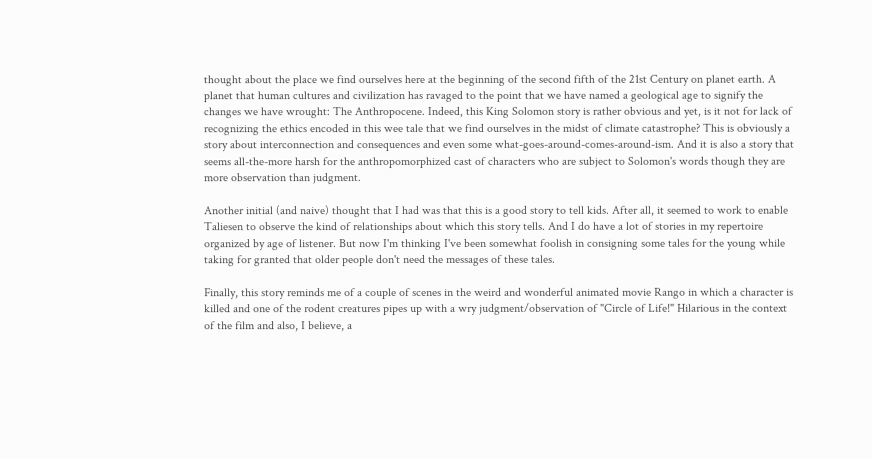thought about the place we find ourselves here at the beginning of the second fifth of the 21st Century on planet earth. A planet that human cultures and civilization has ravaged to the point that we have named a geological age to signify the changes we have wrought: The Anthropocene. Indeed, this King Solomon story is rather obvious and yet, is it not for lack of recognizing the ethics encoded in this wee tale that we find ourselves in the midst of climate catastrophe? This is obviously a story about interconnection and consequences and even some what-goes-around-comes-around-ism. And it is also a story that seems all-the-more harsh for the anthropomorphized cast of characters who are subject to Solomon's words though they are more observation than judgment.

Another initial (and naive) thought that I had was that this is a good story to tell kids. After all, it seemed to work to enable Taliesen to observe the kind of relationships about which this story tells. And I do have a lot of stories in my repertoire organized by age of listener. But now I'm thinking I've been somewhat foolish in consigning some tales for the young while taking for granted that older people don't need the messages of these tales.

Finally, this story reminds me of a couple of scenes in the weird and wonderful animated movie Rango in which a character is killed and one of the rodent creatures pipes up with a wry judgment/observation of "Circle of Life!" Hilarious in the context of the film and also, I believe, a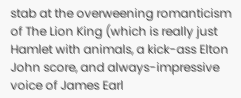stab at the overweening romanticism of The Lion King (which is really just Hamlet with animals, a kick-ass Elton John score, and always-impressive voice of James Earl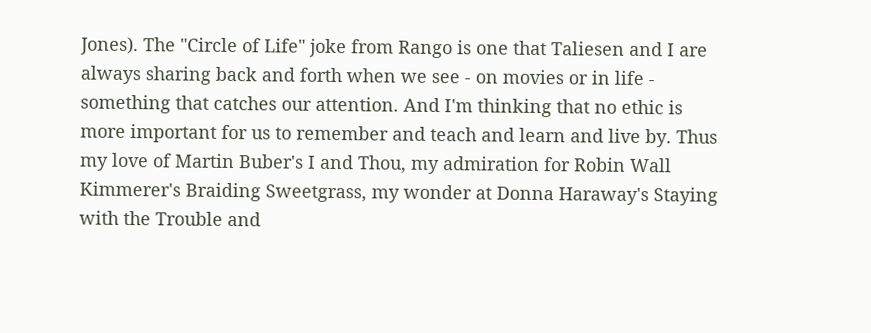Jones). The "Circle of Life" joke from Rango is one that Taliesen and I are always sharing back and forth when we see - on movies or in life - something that catches our attention. And I'm thinking that no ethic is more important for us to remember and teach and learn and live by. Thus my love of Martin Buber's I and Thou, my admiration for Robin Wall Kimmerer's Braiding Sweetgrass, my wonder at Donna Haraway's Staying with the Trouble and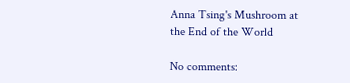Anna Tsing's Mushroom at the End of the World

No comments: